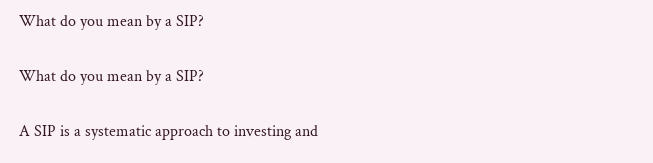What do you mean by a SIP?

What do you mean by a SIP?

A SIP is a systematic approach to investing and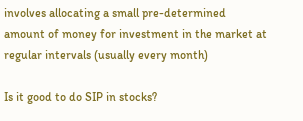involves allocating a small pre-determined amount of money for investment in the market at regular intervals (usually every month)

Is it good to do SIP in stocks?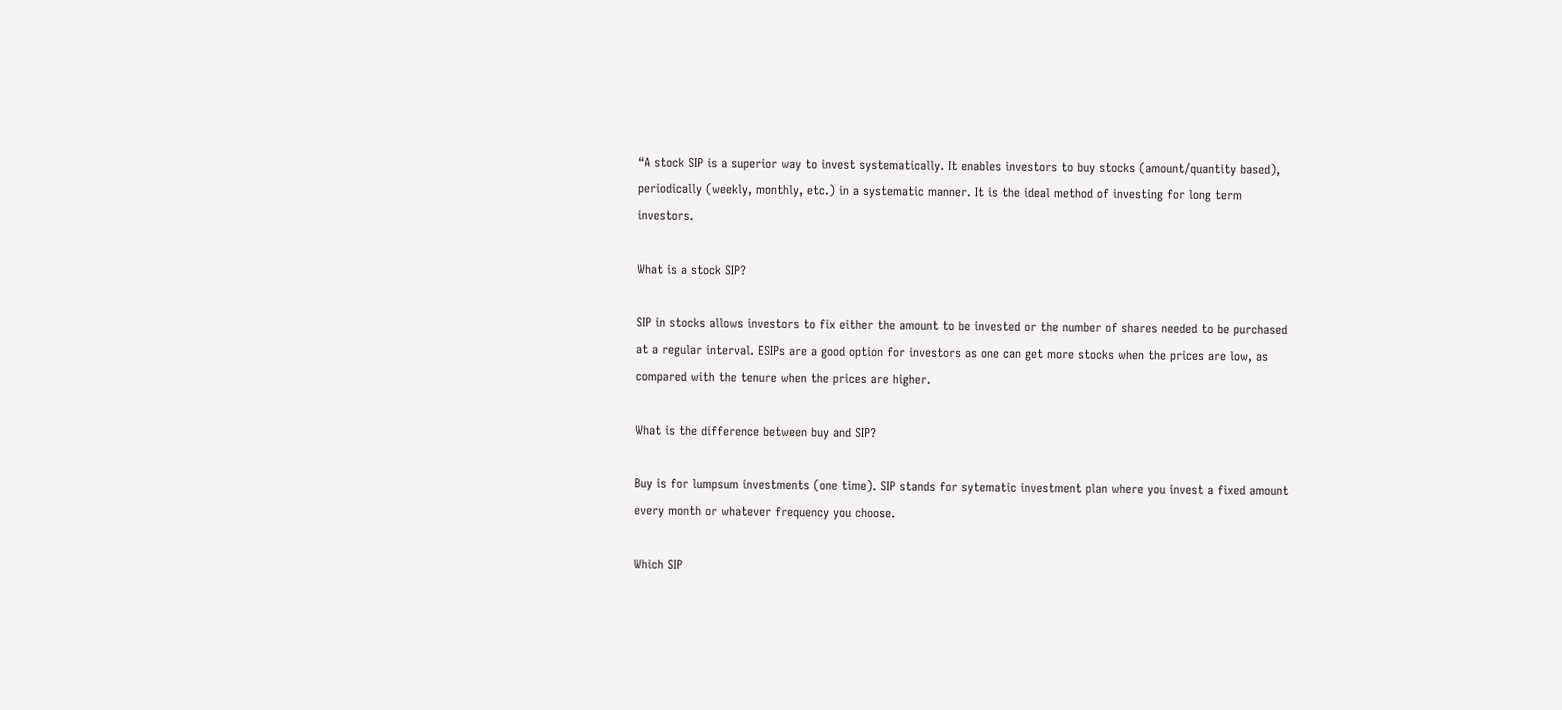“A stock SIP is a superior way to invest systematically. It enables investors to buy stocks (amount/quantity based), periodically (weekly, monthly, etc.) in a systematic manner. It is the ideal method of investing for long term investors.

What is a stock SIP?

SIP in stocks allows investors to fix either the amount to be invested or the number of shares needed to be purchased at a regular interval. ESIPs are a good option for investors as one can get more stocks when the prices are low, as compared with the tenure when the prices are higher.

What is the difference between buy and SIP?

Buy is for lumpsum investments (one time). SIP stands for sytematic investment plan where you invest a fixed amount every month or whatever frequency you choose.

Which SIP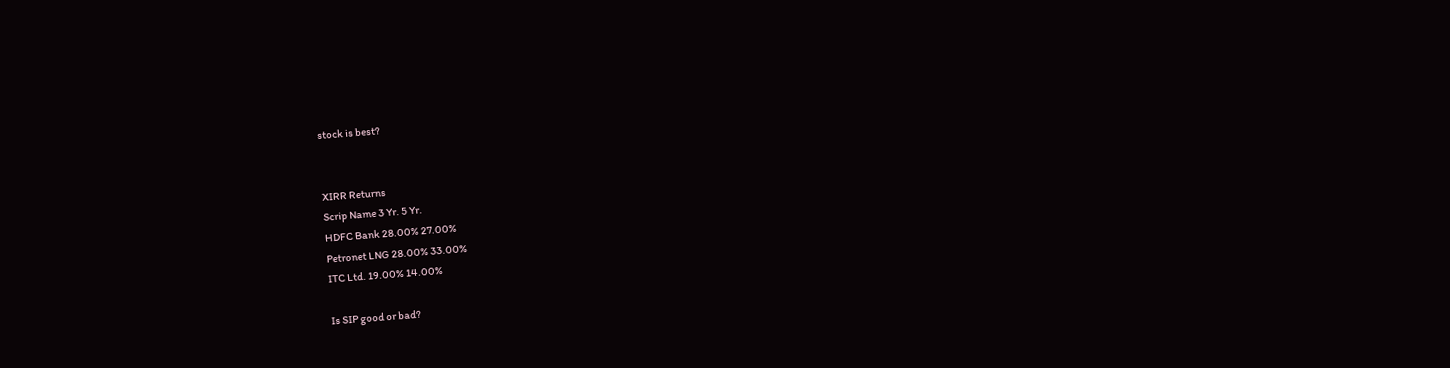stock is best?


XIRR Returns
Scrip Name 3 Yr. 5 Yr.
HDFC Bank 28.00% 27.00%
Petronet LNG 28.00% 33.00%
ITC Ltd. 19.00% 14.00%

Is SIP good or bad?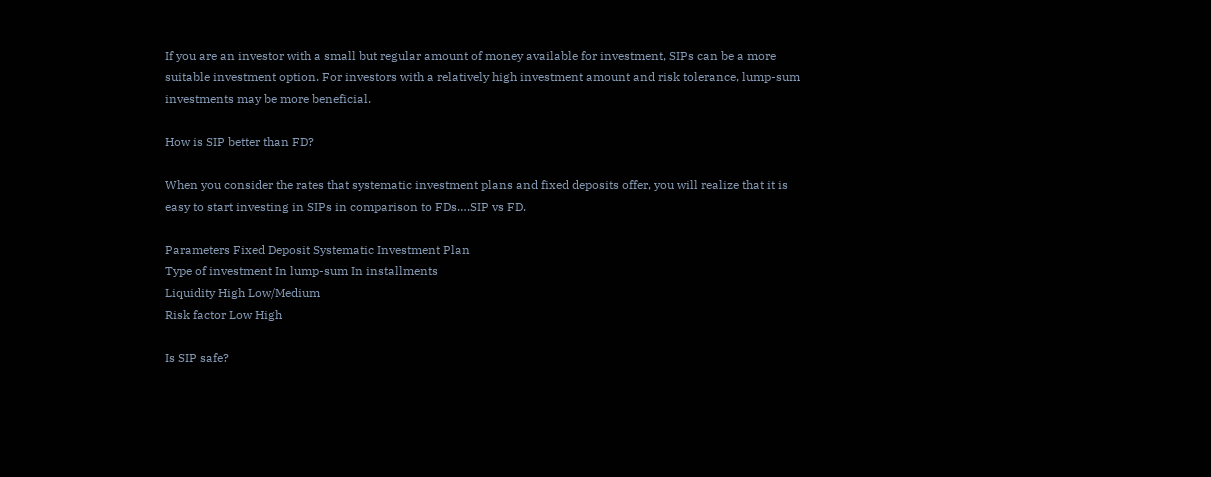If you are an investor with a small but regular amount of money available for investment, SIPs can be a more suitable investment option. For investors with a relatively high investment amount and risk tolerance, lump-sum investments may be more beneficial.

How is SIP better than FD?

When you consider the rates that systematic investment plans and fixed deposits offer, you will realize that it is easy to start investing in SIPs in comparison to FDs….SIP vs FD.

Parameters Fixed Deposit Systematic Investment Plan
Type of investment In lump-sum In installments
Liquidity High Low/Medium
Risk factor Low High

Is SIP safe?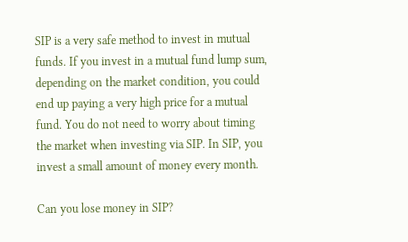SIP is a very safe method to invest in mutual funds. If you invest in a mutual fund lump sum, depending on the market condition, you could end up paying a very high price for a mutual fund. You do not need to worry about timing the market when investing via SIP. In SIP, you invest a small amount of money every month.

Can you lose money in SIP?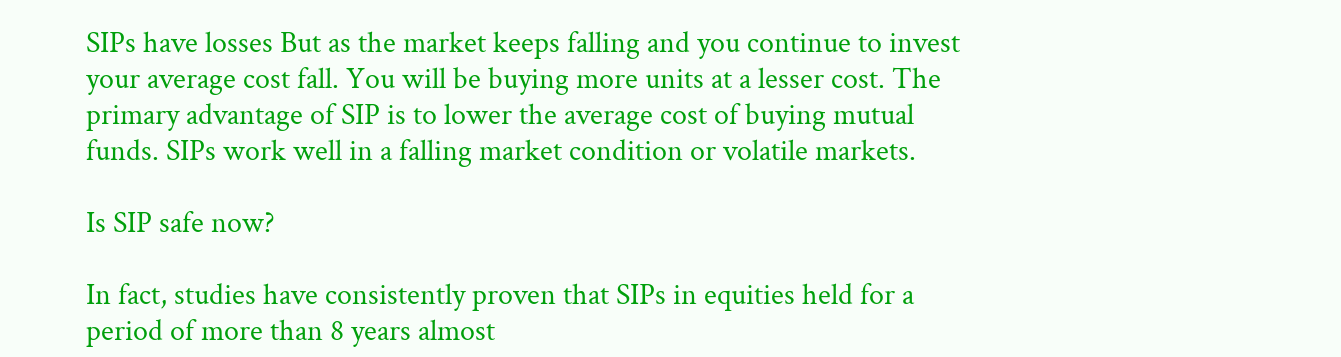SIPs have losses But as the market keeps falling and you continue to invest your average cost fall. You will be buying more units at a lesser cost. The primary advantage of SIP is to lower the average cost of buying mutual funds. SIPs work well in a falling market condition or volatile markets.

Is SIP safe now?

In fact, studies have consistently proven that SIPs in equities held for a period of more than 8 years almost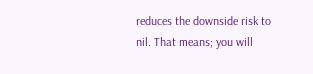reduces the downside risk to nil. That means; you will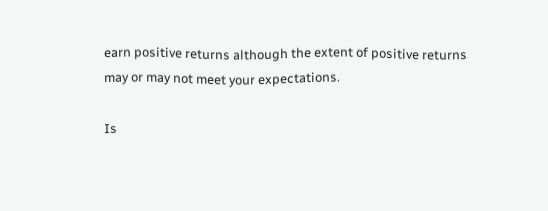earn positive returns although the extent of positive returns may or may not meet your expectations.

Is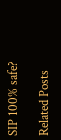SIP 100% safe?

Related Posts